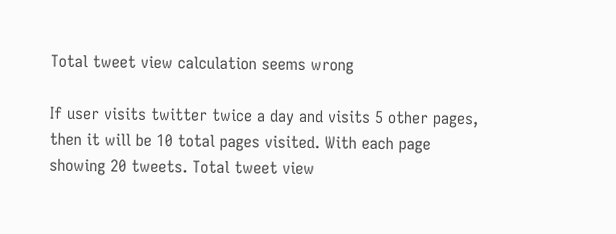Total tweet view calculation seems wrong

If user visits twitter twice a day and visits 5 other pages, then it will be 10 total pages visited. With each page showing 20 tweets. Total tweet view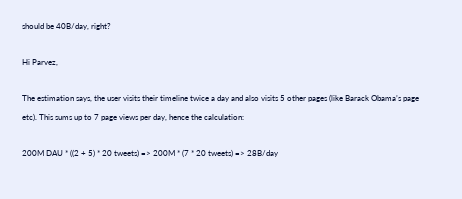should be 40B/day, right?

Hi Parvez,

The estimation says, the user visits their timeline twice a day and also visits 5 other pages (like Barack Obama’s page etc). This sums up to 7 page views per day, hence the calculation:

200M DAU * ((2 + 5) * 20 tweets) => 200M * (7 * 20 tweets) => 28B/day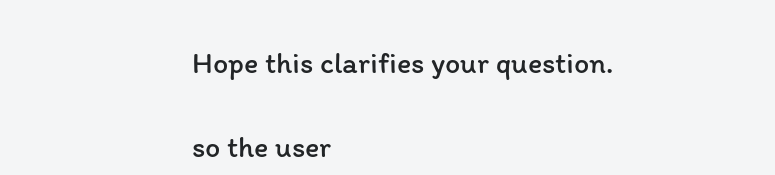Hope this clarifies your question.

so the user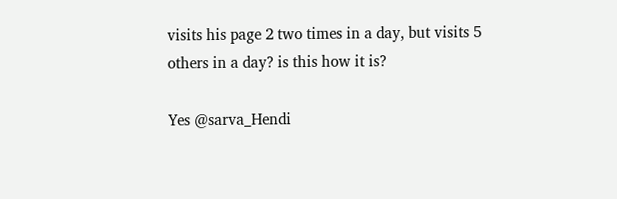visits his page 2 two times in a day, but visits 5 others in a day? is this how it is?

Yes @sarva_Hendi